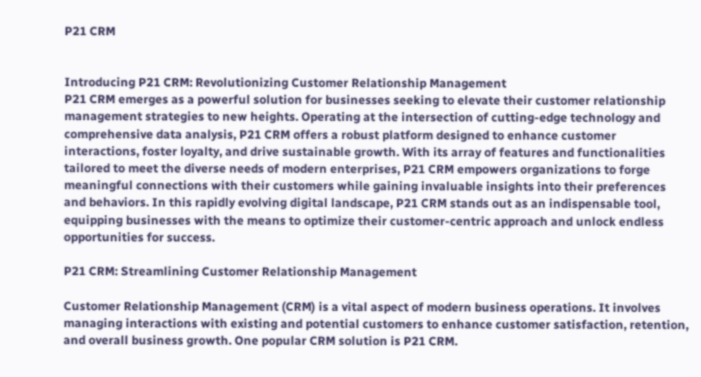P21 CRM


Introducing P21 CRM: Revolutionizing Customer Relationship Management
P21 CRM emerges as a powerful solution for businesses seeking to elevate their customer relationship management strategies to new heights. Operating at the intersection of cutting-edge technology and comprehensive data analysis, P21 CRM offers a robust platform designed to enhance customer interactions, foster loyalty, and drive sustainable growth. With its array of features and functionalities tailored to meet the diverse needs of modern enterprises, P21 CRM empowers organizations to forge meaningful connections with their customers while gaining invaluable insights into their preferences and behaviors. In this rapidly evolving digital landscape, P21 CRM stands out as an indispensable tool, equipping businesses with the means to optimize their customer-centric approach and unlock endless opportunities for success.

P21 CRM: Streamlining Customer Relationship Management

Customer Relationship Management (CRM) is a vital aspect of modern business operations. It involves managing interactions with existing and potential customers to enhance customer satisfaction, retention, and overall business growth. One popular CRM solution is P21 CRM.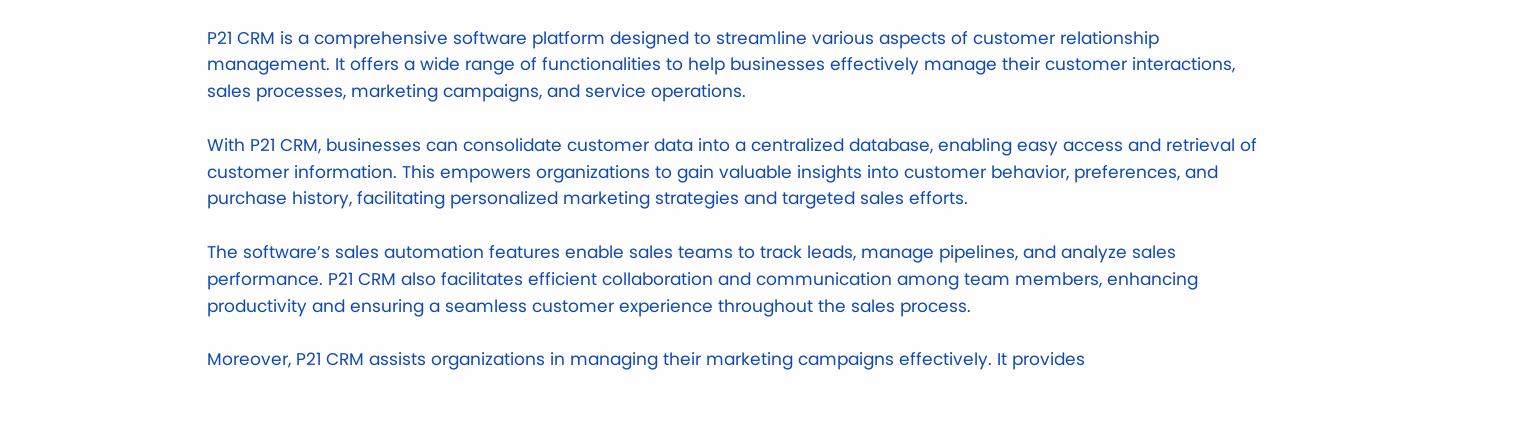P21 CRM is a comprehensive software platform designed to streamline various aspects of customer relationship management. It offers a wide range of functionalities to help businesses effectively manage their customer interactions, sales processes, marketing campaigns, and service operations.

With P21 CRM, businesses can consolidate customer data into a centralized database, enabling easy access and retrieval of customer information. This empowers organizations to gain valuable insights into customer behavior, preferences, and purchase history, facilitating personalized marketing strategies and targeted sales efforts.

The software’s sales automation features enable sales teams to track leads, manage pipelines, and analyze sales performance. P21 CRM also facilitates efficient collaboration and communication among team members, enhancing productivity and ensuring a seamless customer experience throughout the sales process.

Moreover, P21 CRM assists organizations in managing their marketing campaigns effectively. It provides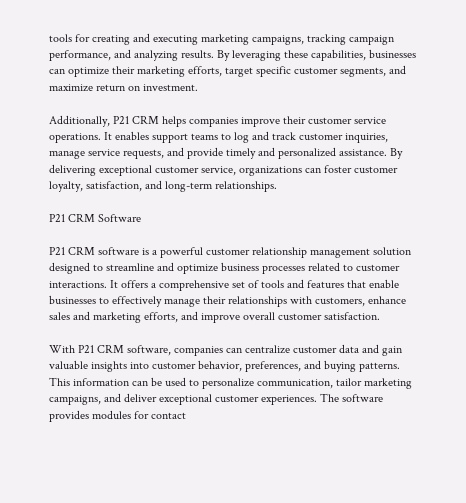tools for creating and executing marketing campaigns, tracking campaign performance, and analyzing results. By leveraging these capabilities, businesses can optimize their marketing efforts, target specific customer segments, and maximize return on investment.

Additionally, P21 CRM helps companies improve their customer service operations. It enables support teams to log and track customer inquiries, manage service requests, and provide timely and personalized assistance. By delivering exceptional customer service, organizations can foster customer loyalty, satisfaction, and long-term relationships.

P21 CRM Software

P21 CRM software is a powerful customer relationship management solution designed to streamline and optimize business processes related to customer interactions. It offers a comprehensive set of tools and features that enable businesses to effectively manage their relationships with customers, enhance sales and marketing efforts, and improve overall customer satisfaction.

With P21 CRM software, companies can centralize customer data and gain valuable insights into customer behavior, preferences, and buying patterns. This information can be used to personalize communication, tailor marketing campaigns, and deliver exceptional customer experiences. The software provides modules for contact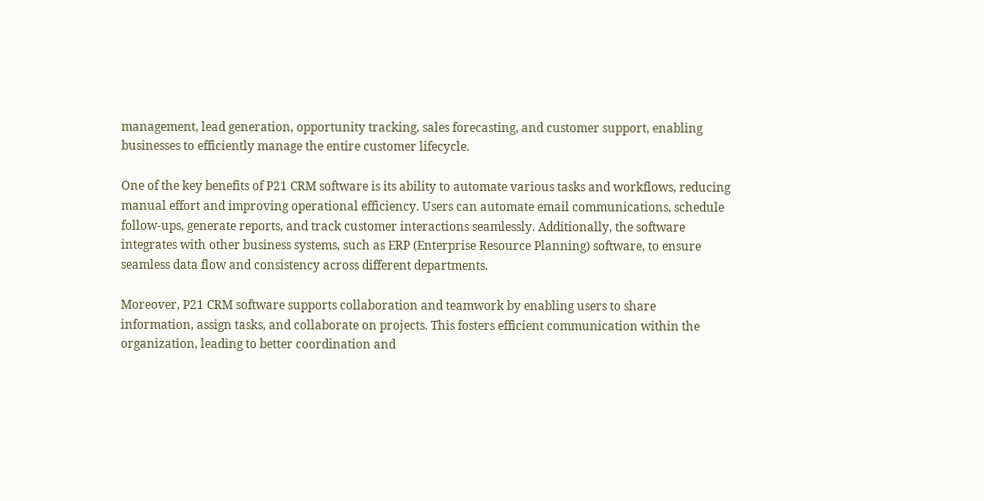management, lead generation, opportunity tracking, sales forecasting, and customer support, enabling businesses to efficiently manage the entire customer lifecycle.

One of the key benefits of P21 CRM software is its ability to automate various tasks and workflows, reducing manual effort and improving operational efficiency. Users can automate email communications, schedule follow-ups, generate reports, and track customer interactions seamlessly. Additionally, the software integrates with other business systems, such as ERP (Enterprise Resource Planning) software, to ensure seamless data flow and consistency across different departments.

Moreover, P21 CRM software supports collaboration and teamwork by enabling users to share information, assign tasks, and collaborate on projects. This fosters efficient communication within the organization, leading to better coordination and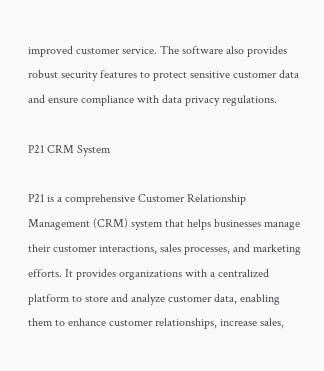improved customer service. The software also provides robust security features to protect sensitive customer data and ensure compliance with data privacy regulations.

P21 CRM System

P21 is a comprehensive Customer Relationship Management (CRM) system that helps businesses manage their customer interactions, sales processes, and marketing efforts. It provides organizations with a centralized platform to store and analyze customer data, enabling them to enhance customer relationships, increase sales,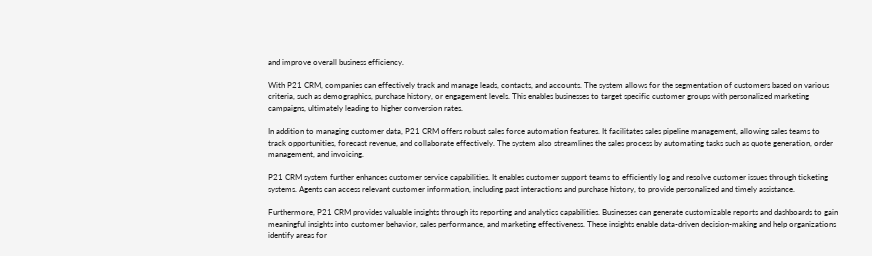and improve overall business efficiency.

With P21 CRM, companies can effectively track and manage leads, contacts, and accounts. The system allows for the segmentation of customers based on various criteria, such as demographics, purchase history, or engagement levels. This enables businesses to target specific customer groups with personalized marketing campaigns, ultimately leading to higher conversion rates.

In addition to managing customer data, P21 CRM offers robust sales force automation features. It facilitates sales pipeline management, allowing sales teams to track opportunities, forecast revenue, and collaborate effectively. The system also streamlines the sales process by automating tasks such as quote generation, order management, and invoicing.

P21 CRM system further enhances customer service capabilities. It enables customer support teams to efficiently log and resolve customer issues through ticketing systems. Agents can access relevant customer information, including past interactions and purchase history, to provide personalized and timely assistance.

Furthermore, P21 CRM provides valuable insights through its reporting and analytics capabilities. Businesses can generate customizable reports and dashboards to gain meaningful insights into customer behavior, sales performance, and marketing effectiveness. These insights enable data-driven decision-making and help organizations identify areas for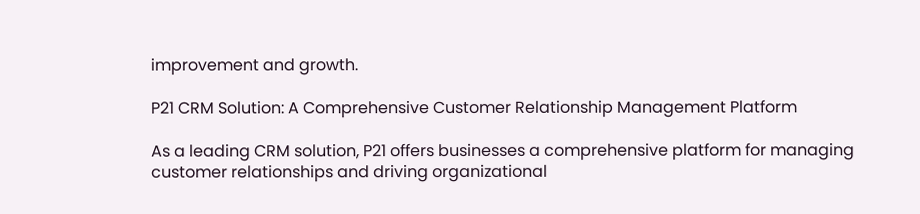improvement and growth.

P21 CRM Solution: A Comprehensive Customer Relationship Management Platform

As a leading CRM solution, P21 offers businesses a comprehensive platform for managing customer relationships and driving organizational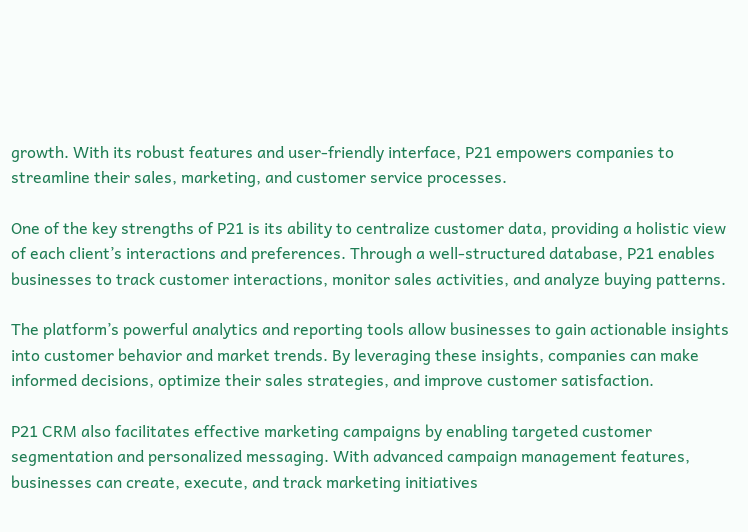growth. With its robust features and user-friendly interface, P21 empowers companies to streamline their sales, marketing, and customer service processes.

One of the key strengths of P21 is its ability to centralize customer data, providing a holistic view of each client’s interactions and preferences. Through a well-structured database, P21 enables businesses to track customer interactions, monitor sales activities, and analyze buying patterns.

The platform’s powerful analytics and reporting tools allow businesses to gain actionable insights into customer behavior and market trends. By leveraging these insights, companies can make informed decisions, optimize their sales strategies, and improve customer satisfaction.

P21 CRM also facilitates effective marketing campaigns by enabling targeted customer segmentation and personalized messaging. With advanced campaign management features, businesses can create, execute, and track marketing initiatives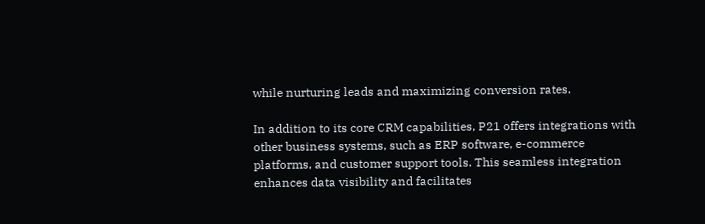while nurturing leads and maximizing conversion rates.

In addition to its core CRM capabilities, P21 offers integrations with other business systems, such as ERP software, e-commerce platforms, and customer support tools. This seamless integration enhances data visibility and facilitates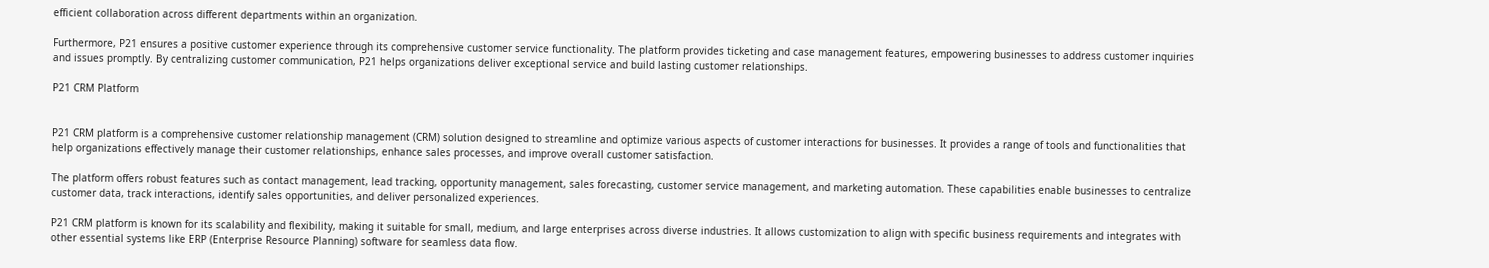efficient collaboration across different departments within an organization.

Furthermore, P21 ensures a positive customer experience through its comprehensive customer service functionality. The platform provides ticketing and case management features, empowering businesses to address customer inquiries and issues promptly. By centralizing customer communication, P21 helps organizations deliver exceptional service and build lasting customer relationships.

P21 CRM Platform


P21 CRM platform is a comprehensive customer relationship management (CRM) solution designed to streamline and optimize various aspects of customer interactions for businesses. It provides a range of tools and functionalities that help organizations effectively manage their customer relationships, enhance sales processes, and improve overall customer satisfaction.

The platform offers robust features such as contact management, lead tracking, opportunity management, sales forecasting, customer service management, and marketing automation. These capabilities enable businesses to centralize customer data, track interactions, identify sales opportunities, and deliver personalized experiences.

P21 CRM platform is known for its scalability and flexibility, making it suitable for small, medium, and large enterprises across diverse industries. It allows customization to align with specific business requirements and integrates with other essential systems like ERP (Enterprise Resource Planning) software for seamless data flow.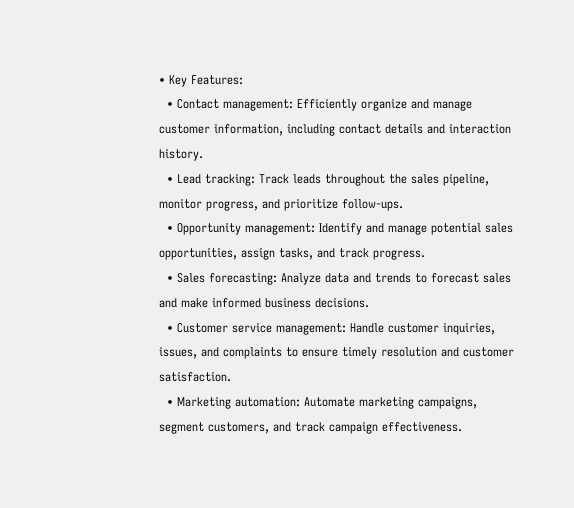• Key Features:
  • Contact management: Efficiently organize and manage customer information, including contact details and interaction history.
  • Lead tracking: Track leads throughout the sales pipeline, monitor progress, and prioritize follow-ups.
  • Opportunity management: Identify and manage potential sales opportunities, assign tasks, and track progress.
  • Sales forecasting: Analyze data and trends to forecast sales and make informed business decisions.
  • Customer service management: Handle customer inquiries, issues, and complaints to ensure timely resolution and customer satisfaction.
  • Marketing automation: Automate marketing campaigns, segment customers, and track campaign effectiveness.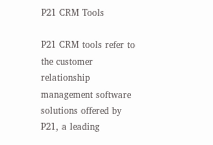P21 CRM Tools

P21 CRM tools refer to the customer relationship management software solutions offered by P21, a leading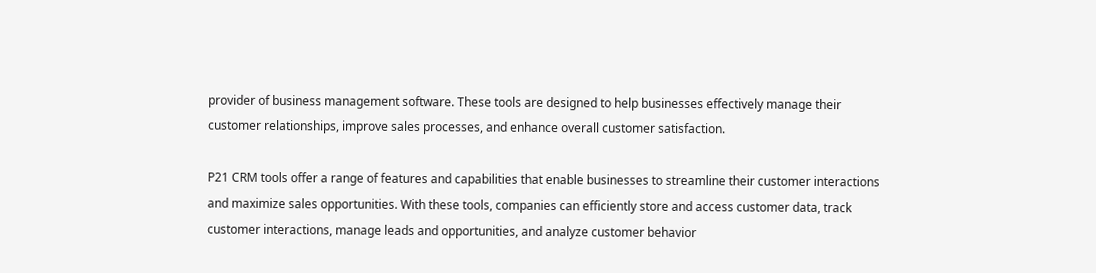provider of business management software. These tools are designed to help businesses effectively manage their customer relationships, improve sales processes, and enhance overall customer satisfaction.

P21 CRM tools offer a range of features and capabilities that enable businesses to streamline their customer interactions and maximize sales opportunities. With these tools, companies can efficiently store and access customer data, track customer interactions, manage leads and opportunities, and analyze customer behavior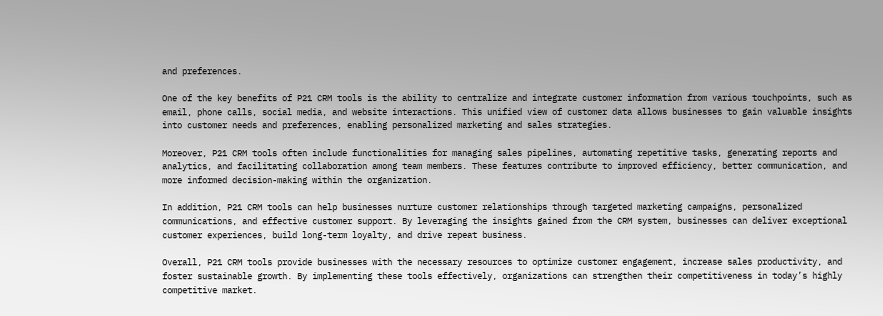and preferences.

One of the key benefits of P21 CRM tools is the ability to centralize and integrate customer information from various touchpoints, such as email, phone calls, social media, and website interactions. This unified view of customer data allows businesses to gain valuable insights into customer needs and preferences, enabling personalized marketing and sales strategies.

Moreover, P21 CRM tools often include functionalities for managing sales pipelines, automating repetitive tasks, generating reports and analytics, and facilitating collaboration among team members. These features contribute to improved efficiency, better communication, and more informed decision-making within the organization.

In addition, P21 CRM tools can help businesses nurture customer relationships through targeted marketing campaigns, personalized communications, and effective customer support. By leveraging the insights gained from the CRM system, businesses can deliver exceptional customer experiences, build long-term loyalty, and drive repeat business.

Overall, P21 CRM tools provide businesses with the necessary resources to optimize customer engagement, increase sales productivity, and foster sustainable growth. By implementing these tools effectively, organizations can strengthen their competitiveness in today’s highly competitive market.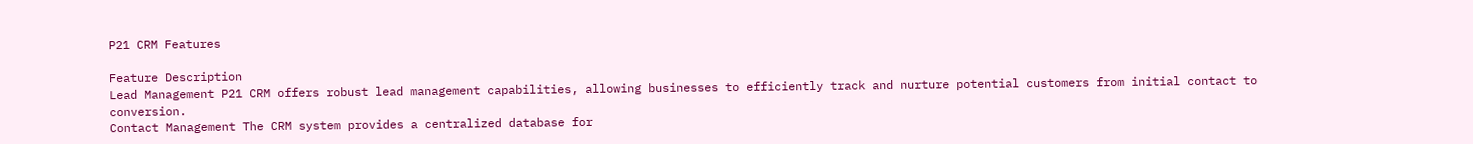P21 CRM Features

Feature Description
Lead Management P21 CRM offers robust lead management capabilities, allowing businesses to efficiently track and nurture potential customers from initial contact to conversion.
Contact Management The CRM system provides a centralized database for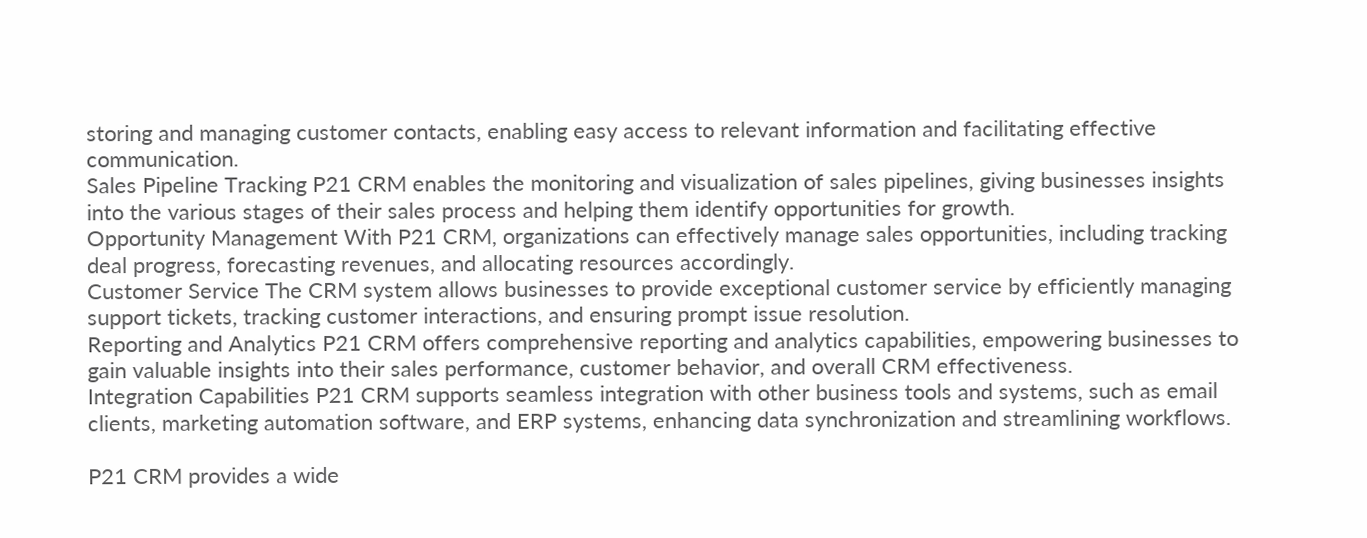storing and managing customer contacts, enabling easy access to relevant information and facilitating effective communication.
Sales Pipeline Tracking P21 CRM enables the monitoring and visualization of sales pipelines, giving businesses insights into the various stages of their sales process and helping them identify opportunities for growth.
Opportunity Management With P21 CRM, organizations can effectively manage sales opportunities, including tracking deal progress, forecasting revenues, and allocating resources accordingly.
Customer Service The CRM system allows businesses to provide exceptional customer service by efficiently managing support tickets, tracking customer interactions, and ensuring prompt issue resolution.
Reporting and Analytics P21 CRM offers comprehensive reporting and analytics capabilities, empowering businesses to gain valuable insights into their sales performance, customer behavior, and overall CRM effectiveness.
Integration Capabilities P21 CRM supports seamless integration with other business tools and systems, such as email clients, marketing automation software, and ERP systems, enhancing data synchronization and streamlining workflows.

P21 CRM provides a wide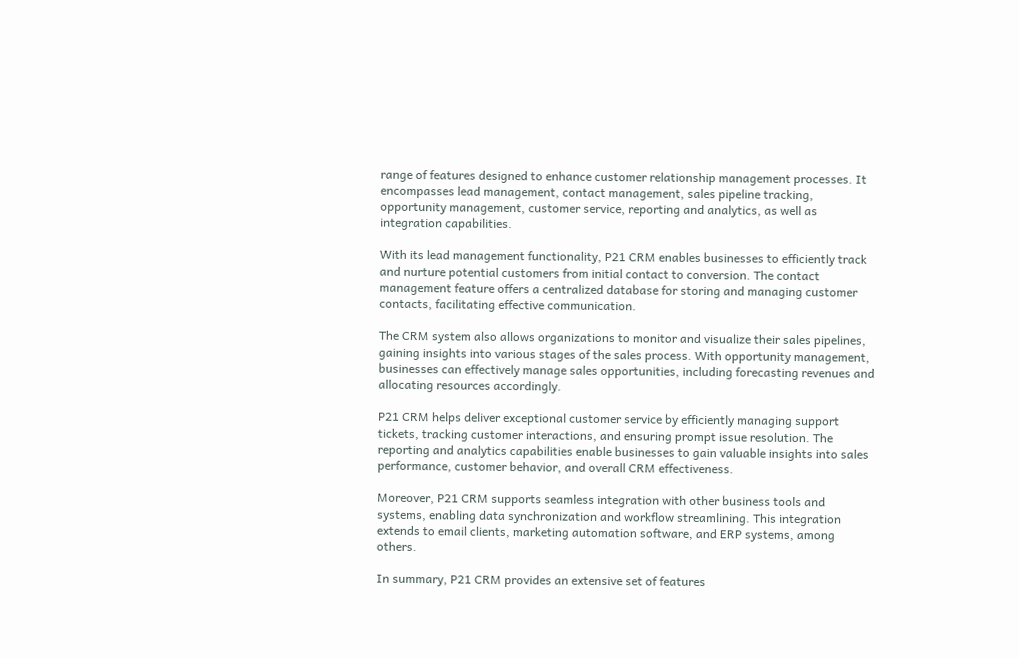range of features designed to enhance customer relationship management processes. It encompasses lead management, contact management, sales pipeline tracking, opportunity management, customer service, reporting and analytics, as well as integration capabilities.

With its lead management functionality, P21 CRM enables businesses to efficiently track and nurture potential customers from initial contact to conversion. The contact management feature offers a centralized database for storing and managing customer contacts, facilitating effective communication.

The CRM system also allows organizations to monitor and visualize their sales pipelines, gaining insights into various stages of the sales process. With opportunity management, businesses can effectively manage sales opportunities, including forecasting revenues and allocating resources accordingly.

P21 CRM helps deliver exceptional customer service by efficiently managing support tickets, tracking customer interactions, and ensuring prompt issue resolution. The reporting and analytics capabilities enable businesses to gain valuable insights into sales performance, customer behavior, and overall CRM effectiveness.

Moreover, P21 CRM supports seamless integration with other business tools and systems, enabling data synchronization and workflow streamlining. This integration extends to email clients, marketing automation software, and ERP systems, among others.

In summary, P21 CRM provides an extensive set of features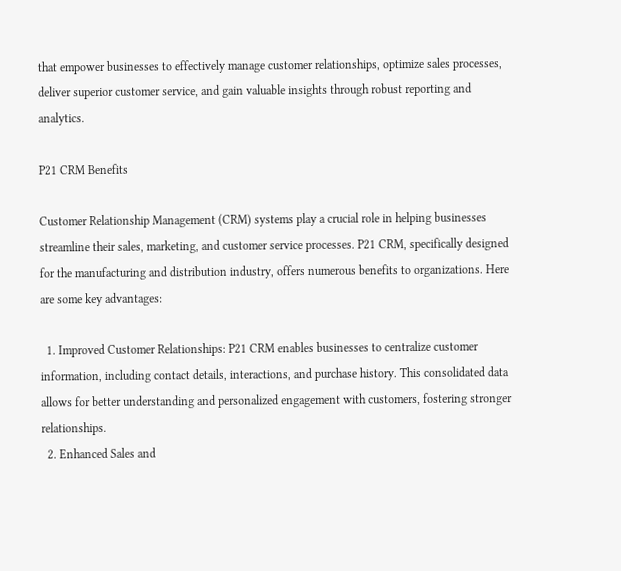that empower businesses to effectively manage customer relationships, optimize sales processes, deliver superior customer service, and gain valuable insights through robust reporting and analytics.

P21 CRM Benefits

Customer Relationship Management (CRM) systems play a crucial role in helping businesses streamline their sales, marketing, and customer service processes. P21 CRM, specifically designed for the manufacturing and distribution industry, offers numerous benefits to organizations. Here are some key advantages:

  1. Improved Customer Relationships: P21 CRM enables businesses to centralize customer information, including contact details, interactions, and purchase history. This consolidated data allows for better understanding and personalized engagement with customers, fostering stronger relationships.
  2. Enhanced Sales and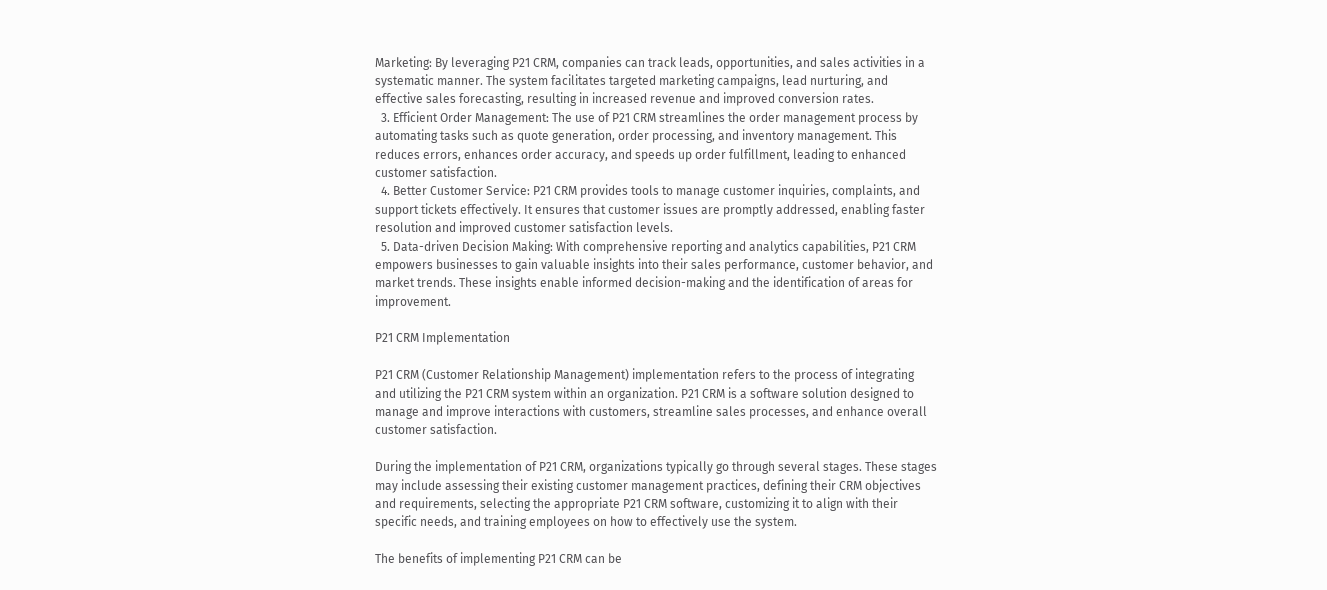Marketing: By leveraging P21 CRM, companies can track leads, opportunities, and sales activities in a systematic manner. The system facilitates targeted marketing campaigns, lead nurturing, and effective sales forecasting, resulting in increased revenue and improved conversion rates.
  3. Efficient Order Management: The use of P21 CRM streamlines the order management process by automating tasks such as quote generation, order processing, and inventory management. This reduces errors, enhances order accuracy, and speeds up order fulfillment, leading to enhanced customer satisfaction.
  4. Better Customer Service: P21 CRM provides tools to manage customer inquiries, complaints, and support tickets effectively. It ensures that customer issues are promptly addressed, enabling faster resolution and improved customer satisfaction levels.
  5. Data-driven Decision Making: With comprehensive reporting and analytics capabilities, P21 CRM empowers businesses to gain valuable insights into their sales performance, customer behavior, and market trends. These insights enable informed decision-making and the identification of areas for improvement.

P21 CRM Implementation

P21 CRM (Customer Relationship Management) implementation refers to the process of integrating and utilizing the P21 CRM system within an organization. P21 CRM is a software solution designed to manage and improve interactions with customers, streamline sales processes, and enhance overall customer satisfaction.

During the implementation of P21 CRM, organizations typically go through several stages. These stages may include assessing their existing customer management practices, defining their CRM objectives and requirements, selecting the appropriate P21 CRM software, customizing it to align with their specific needs, and training employees on how to effectively use the system.

The benefits of implementing P21 CRM can be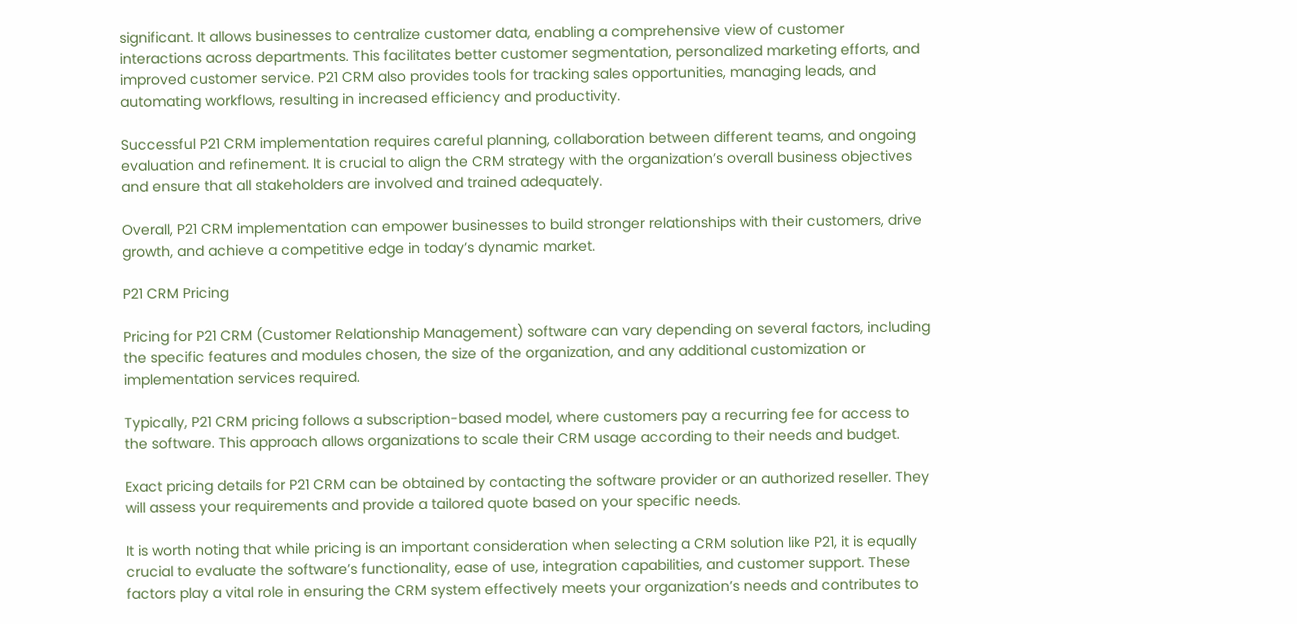significant. It allows businesses to centralize customer data, enabling a comprehensive view of customer interactions across departments. This facilitates better customer segmentation, personalized marketing efforts, and improved customer service. P21 CRM also provides tools for tracking sales opportunities, managing leads, and automating workflows, resulting in increased efficiency and productivity.

Successful P21 CRM implementation requires careful planning, collaboration between different teams, and ongoing evaluation and refinement. It is crucial to align the CRM strategy with the organization’s overall business objectives and ensure that all stakeholders are involved and trained adequately.

Overall, P21 CRM implementation can empower businesses to build stronger relationships with their customers, drive growth, and achieve a competitive edge in today’s dynamic market.

P21 CRM Pricing

Pricing for P21 CRM (Customer Relationship Management) software can vary depending on several factors, including the specific features and modules chosen, the size of the organization, and any additional customization or implementation services required.

Typically, P21 CRM pricing follows a subscription-based model, where customers pay a recurring fee for access to the software. This approach allows organizations to scale their CRM usage according to their needs and budget.

Exact pricing details for P21 CRM can be obtained by contacting the software provider or an authorized reseller. They will assess your requirements and provide a tailored quote based on your specific needs.

It is worth noting that while pricing is an important consideration when selecting a CRM solution like P21, it is equally crucial to evaluate the software’s functionality, ease of use, integration capabilities, and customer support. These factors play a vital role in ensuring the CRM system effectively meets your organization’s needs and contributes to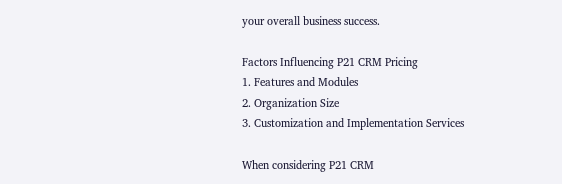your overall business success.

Factors Influencing P21 CRM Pricing
1. Features and Modules
2. Organization Size
3. Customization and Implementation Services

When considering P21 CRM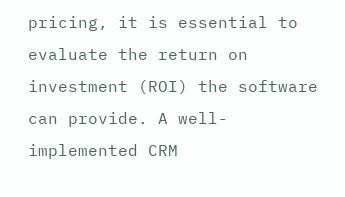pricing, it is essential to evaluate the return on investment (ROI) the software can provide. A well-implemented CRM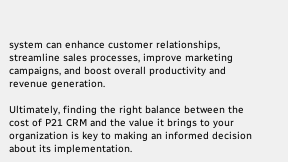system can enhance customer relationships, streamline sales processes, improve marketing campaigns, and boost overall productivity and revenue generation.

Ultimately, finding the right balance between the cost of P21 CRM and the value it brings to your organization is key to making an informed decision about its implementation.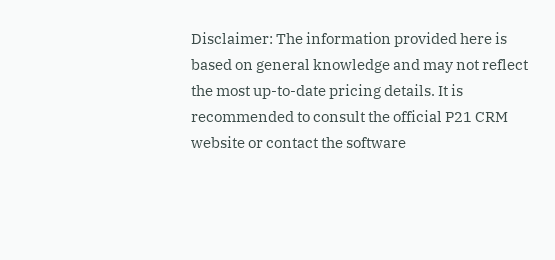Disclaimer: The information provided here is based on general knowledge and may not reflect the most up-to-date pricing details. It is recommended to consult the official P21 CRM website or contact the software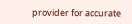provider for accurate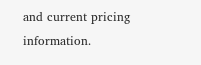and current pricing information.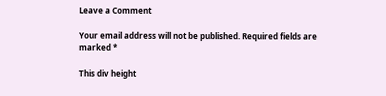Leave a Comment

Your email address will not be published. Required fields are marked *

This div height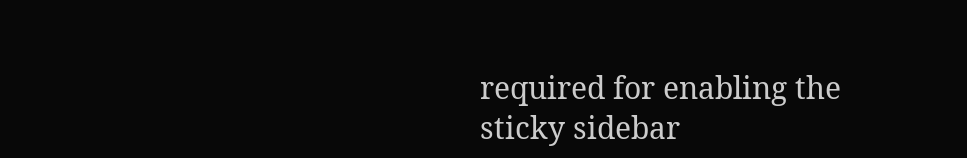required for enabling the sticky sidebar